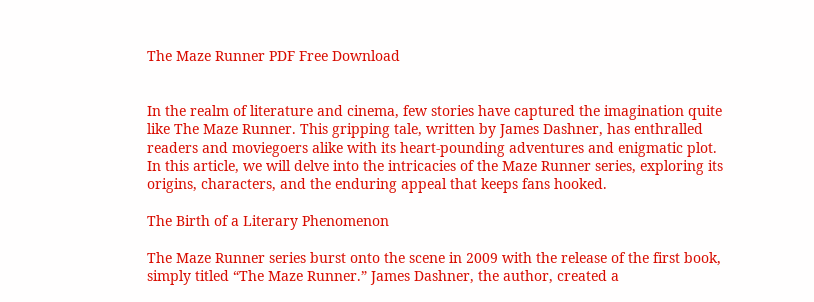The Maze Runner PDF Free Download


In the realm of literature and cinema, few stories have captured the imagination quite like The Maze Runner. This gripping tale, written by James Dashner, has enthralled readers and moviegoers alike with its heart-pounding adventures and enigmatic plot. In this article, we will delve into the intricacies of the Maze Runner series, exploring its origins, characters, and the enduring appeal that keeps fans hooked.

The Birth of a Literary Phenomenon

The Maze Runner series burst onto the scene in 2009 with the release of the first book, simply titled “The Maze Runner.” James Dashner, the author, created a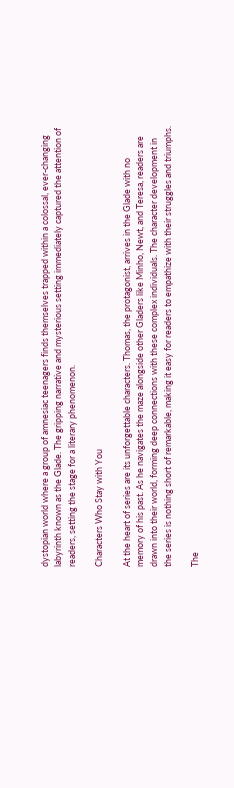dystopian world where a group of amnesiac teenagers finds themselves trapped within a colossal, ever-changing labyrinth known as the Glade. The gripping narrative and mysterious setting immediately captured the attention of readers, setting the stage for a literary phenomenon.

Characters Who Stay with You

At the heart of series are its unforgettable characters. Thomas, the protagonist, arrives in the Glade with no memory of his past. As he navigates the maze alongside other Gladers like Minho, Newt, and Teresa, readers are drawn into their world, forming deep connections with these complex individuals. The character development in the series is nothing short of remarkable, making it easy for readers to empathize with their struggles and triumphs.

The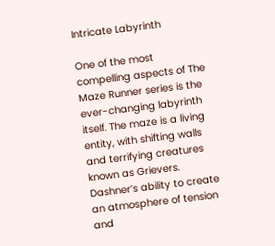Intricate Labyrinth

One of the most compelling aspects of The Maze Runner series is the ever-changing labyrinth itself. The maze is a living entity, with shifting walls and terrifying creatures known as Grievers. Dashner’s ability to create an atmosphere of tension and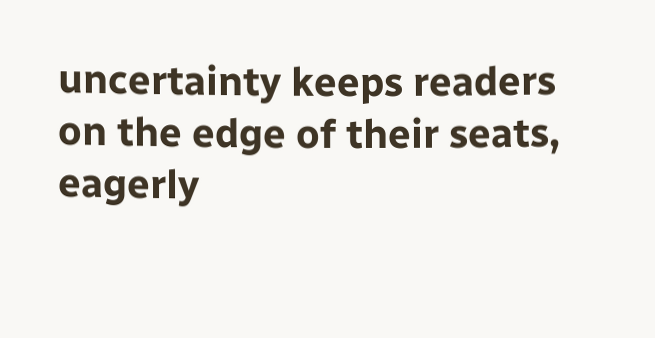uncertainty keeps readers on the edge of their seats, eagerly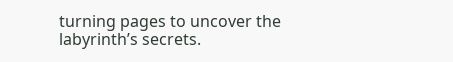turning pages to uncover the labyrinth’s secrets.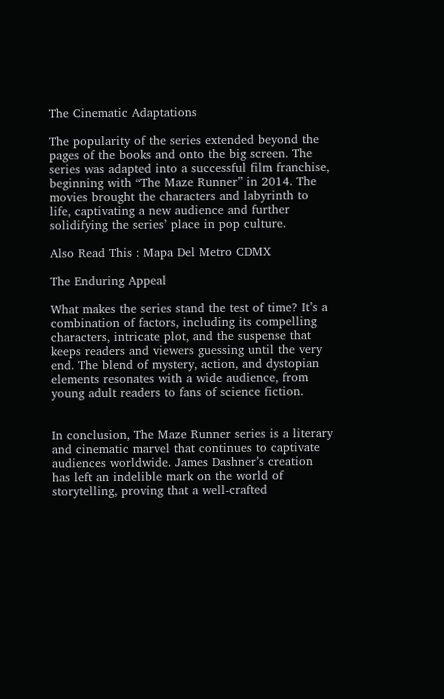The Cinematic Adaptations

The popularity of the series extended beyond the pages of the books and onto the big screen. The series was adapted into a successful film franchise, beginning with “The Maze Runner” in 2014. The movies brought the characters and labyrinth to life, captivating a new audience and further solidifying the series’ place in pop culture.

Also Read This : Mapa Del Metro CDMX

The Enduring Appeal

What makes the series stand the test of time? It’s a combination of factors, including its compelling characters, intricate plot, and the suspense that keeps readers and viewers guessing until the very end. The blend of mystery, action, and dystopian elements resonates with a wide audience, from young adult readers to fans of science fiction.


In conclusion, The Maze Runner series is a literary and cinematic marvel that continues to captivate audiences worldwide. James Dashner’s creation has left an indelible mark on the world of storytelling, proving that a well-crafted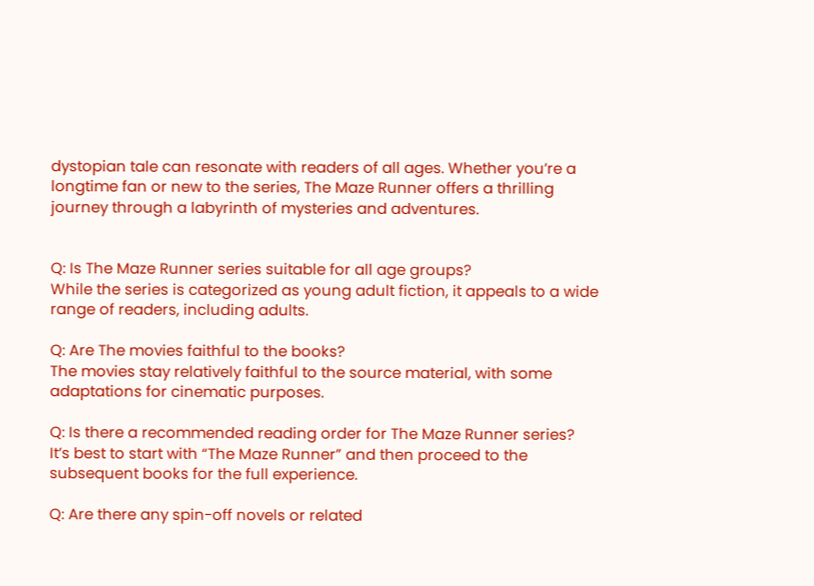dystopian tale can resonate with readers of all ages. Whether you’re a longtime fan or new to the series, The Maze Runner offers a thrilling journey through a labyrinth of mysteries and adventures.


Q: Is The Maze Runner series suitable for all age groups?
While the series is categorized as young adult fiction, it appeals to a wide range of readers, including adults.

Q: Are The movies faithful to the books?
The movies stay relatively faithful to the source material, with some adaptations for cinematic purposes.

Q: Is there a recommended reading order for The Maze Runner series?
It’s best to start with “The Maze Runner” and then proceed to the subsequent books for the full experience.

Q: Are there any spin-off novels or related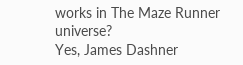works in The Maze Runner universe?
Yes, James Dashner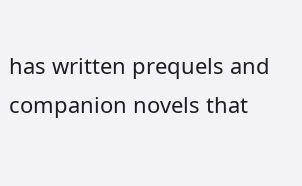has written prequels and companion novels that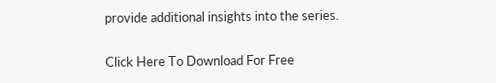provide additional insights into the series.

Click Here To Download For Free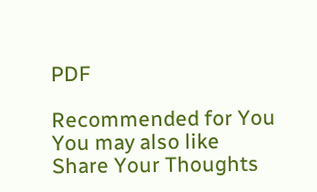PDF

Recommended for You
You may also like
Share Your Thoughts